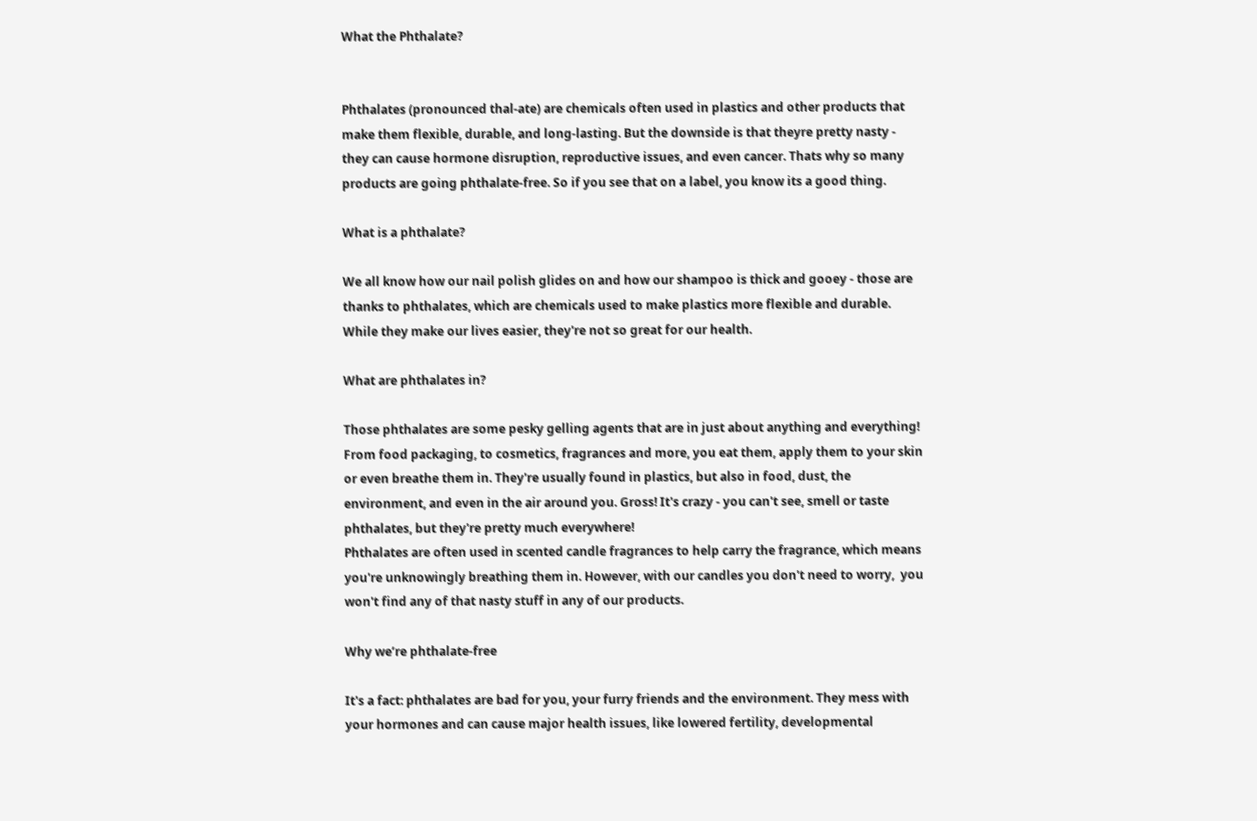What the Phthalate?


Phthalates (pronounced thal-ate) are chemicals often used in plastics and other products that make them flexible, durable, and long-lasting. But the downside is that theyre pretty nasty - they can cause hormone disruption, reproductive issues, and even cancer. Thats why so many products are going phthalate-free. So if you see that on a label, you know its a good thing.

What is a phthalate?

We all know how our nail polish glides on and how our shampoo is thick and gooey - those are thanks to phthalates, which are chemicals used to make plastics more flexible and durable. While they make our lives easier, they're not so great for our health.

What are phthalates in?

Those phthalates are some pesky gelling agents that are in just about anything and everything! From food packaging, to cosmetics, fragrances and more, you eat them, apply them to your skin or even breathe them in. They're usually found in plastics, but also in food, dust, the environment, and even in the air around you. Gross! It's crazy - you can't see, smell or taste phthalates, but they're pretty much everywhere!
Phthalates are often used in scented candle fragrances to help carry the fragrance, which means you're unknowingly breathing them in. However, with our candles you don't need to worry,  you won't find any of that nasty stuff in any of our products.

Why we’re phthalate-free

It's a fact: phthalates are bad for you, your furry friends and the environment. They mess with your hormones and can cause major health issues, like lowered fertility, developmental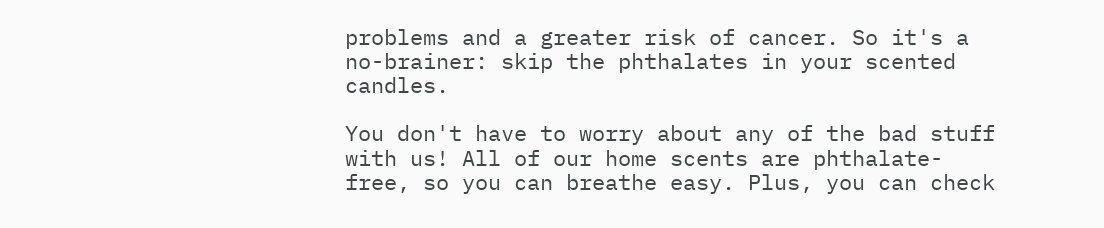problems and a greater risk of cancer. So it's a no-brainer: skip the phthalates in your scented candles.

You don't have to worry about any of the bad stuff with us! All of our home scents are phthalate-free, so you can breathe easy. Plus, you can check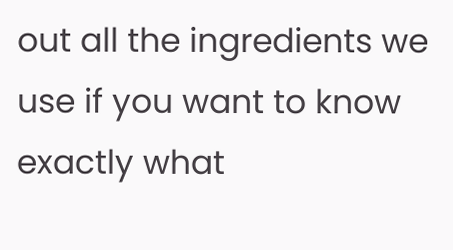out all the ingredients we use if you want to know exactly what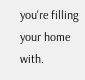you're filling your home with.